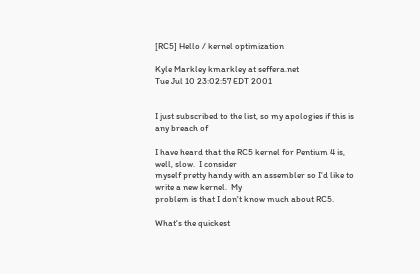[RC5] Hello / kernel optimization

Kyle Markley kmarkley at seffera.net
Tue Jul 10 23:02:57 EDT 2001


I just subscribed to the list, so my apologies if this is any breach of

I have heard that the RC5 kernel for Pentium 4 is, well, slow.  I consider
myself pretty handy with an assembler so I'd like to write a new kernel.  My
problem is that I don't know much about RC5.

What's the quickest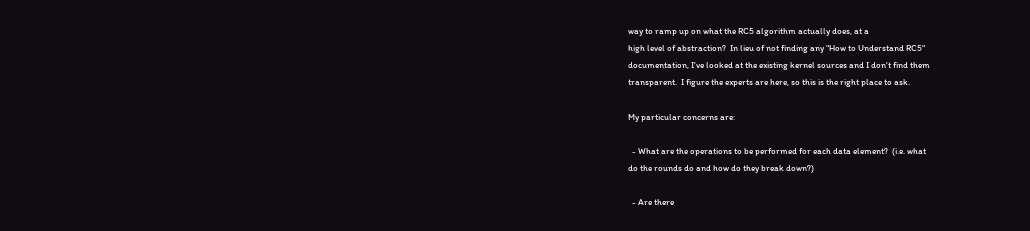way to ramp up on what the RC5 algorithm actually does, at a
high level of abstraction?  In lieu of not finding any "How to Understand RC5"
documentation, I've looked at the existing kernel sources and I don't find them
transparent.  I figure the experts are here, so this is the right place to ask.

My particular concerns are:

  - What are the operations to be performed for each data element?  (i.e. what
do the rounds do and how do they break down?)

  - Are there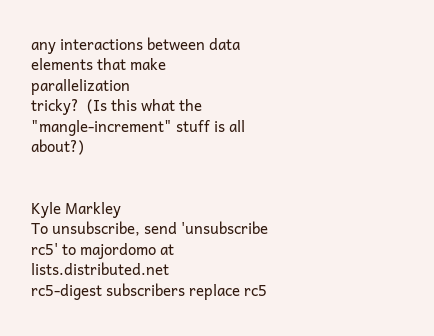any interactions between data elements that make parallelization
tricky?  (Is this what the "mangle-increment" stuff is all about?)


Kyle Markley
To unsubscribe, send 'unsubscribe rc5' to majordomo at lists.distributed.net
rc5-digest subscribers replace rc5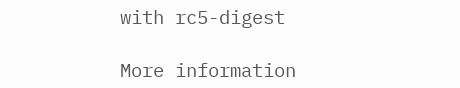with rc5-digest

More information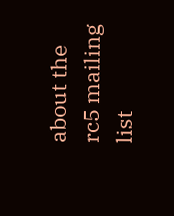about the rc5 mailing list